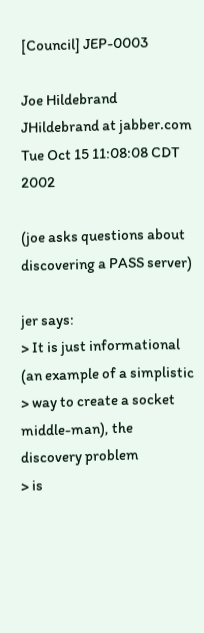[Council] JEP-0003

Joe Hildebrand JHildebrand at jabber.com
Tue Oct 15 11:08:08 CDT 2002

(joe asks questions about discovering a PASS server)

jer says:
> It is just informational (an example of a simplistic
> way to create a socket middle-man), the discovery problem
> is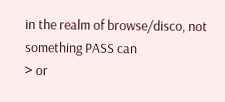in the realm of browse/disco, not something PASS can
> or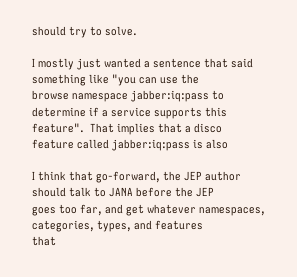should try to solve.

I mostly just wanted a sentence that said something like "you can use the
browse namespace jabber:iq:pass to determine if a service supports this
feature".  That implies that a disco feature called jabber:iq:pass is also

I think that go-forward, the JEP author should talk to JANA before the JEP
goes too far, and get whatever namespaces, categories, types, and features
that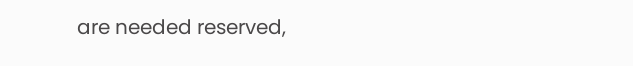are needed reserved,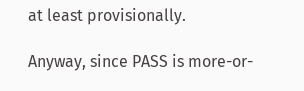at least provisionally.

Anyway, since PASS is more-or-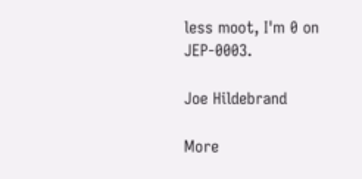less moot, I'm 0 on JEP-0003.

Joe Hildebrand

More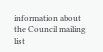information about the Council mailing list